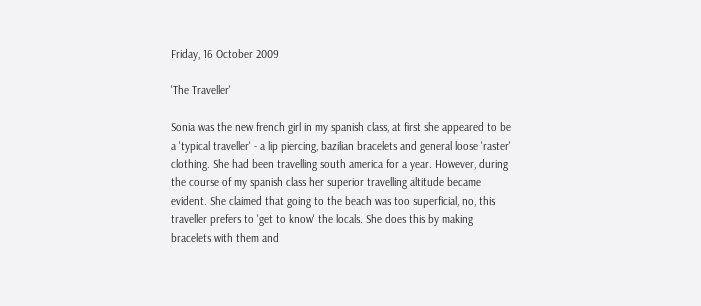Friday, 16 October 2009

'The Traveller'

Sonia was the new french girl in my spanish class, at first she appeared to be a 'typical traveller' - a lip piercing, bazilian bracelets and general loose 'raster' clothing. She had been travelling south america for a year. However, during the course of my spanish class her superior travelling altitude became evident. She claimed that going to the beach was too superficial, no, this traveller prefers to 'get to know' the locals. She does this by making bracelets with them and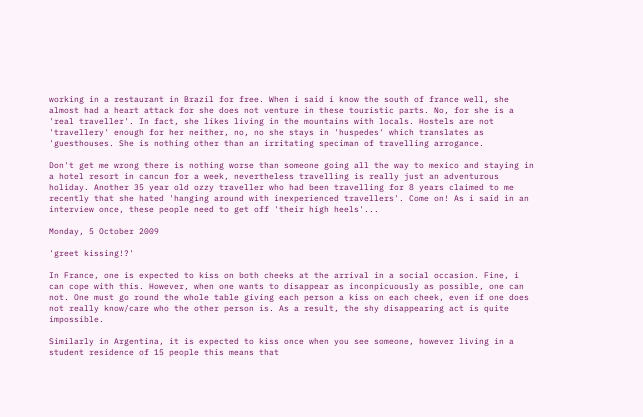working in a restaurant in Brazil for free. When i said i know the south of france well, she almost had a heart attack for she does not venture in these touristic parts. No, for she is a 'real traveller'. In fact, she likes living in the mountains with locals. Hostels are not 'travellery' enough for her neither, no, no she stays in 'huspedes' which translates as 'guesthouses. She is nothing other than an irritating speciman of travelling arrogance.

Don't get me wrong there is nothing worse than someone going all the way to mexico and staying in a hotel resort in cancun for a week, nevertheless travelling is really just an adventurous holiday. Another 35 year old ozzy traveller who had been travelling for 8 years claimed to me recently that she hated 'hanging around with inexperienced travellers'. Come on! As i said in an interview once, these people need to get off 'their high heels'...

Monday, 5 October 2009

'greet kissing!?'

In France, one is expected to kiss on both cheeks at the arrival in a social occasion. Fine, i can cope with this. However, when one wants to disappear as inconpicuously as possible, one can not. One must go round the whole table giving each person a kiss on each cheek, even if one does not really know/care who the other person is. As a result, the shy disappearing act is quite impossible.

Similarly in Argentina, it is expected to kiss once when you see someone, however living in a student residence of 15 people this means that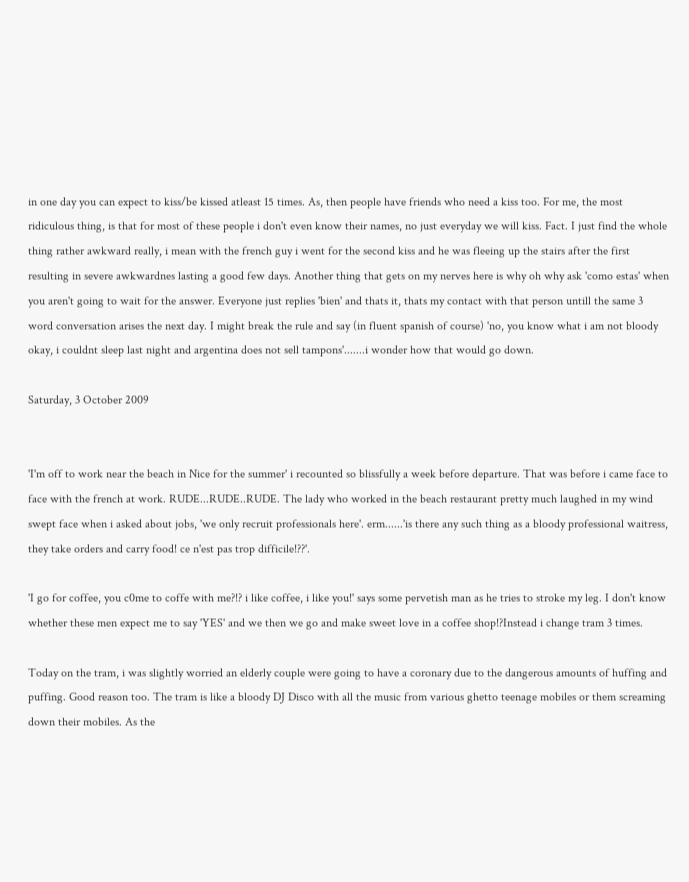in one day you can expect to kiss/be kissed atleast 15 times. As, then people have friends who need a kiss too. For me, the most ridiculous thing, is that for most of these people i don't even know their names, no just everyday we will kiss. Fact. I just find the whole thing rather awkward really, i mean with the french guy i went for the second kiss and he was fleeing up the stairs after the first resulting in severe awkwardnes lasting a good few days. Another thing that gets on my nerves here is why oh why ask 'como estas' when you aren't going to wait for the answer. Everyone just replies 'bien' and thats it, thats my contact with that person untill the same 3 word conversation arises the next day. I might break the rule and say (in fluent spanish of course) 'no, you know what i am not bloody okay, i couldnt sleep last night and argentina does not sell tampons'.......i wonder how that would go down.

Saturday, 3 October 2009


'I'm off to work near the beach in Nice for the summer' i recounted so blissfully a week before departure. That was before i came face to face with the french at work. RUDE...RUDE..RUDE. The lady who worked in the beach restaurant pretty much laughed in my wind swept face when i asked about jobs, 'we only recruit professionals here'. erm......'is there any such thing as a bloody professional waitress, they take orders and carry food! ce n'est pas trop difficile!??'.

'I go for coffee, you c0me to coffe with me?!? i like coffee, i like you!' says some pervetish man as he tries to stroke my leg. I don't know whether these men expect me to say 'YES' and we then we go and make sweet love in a coffee shop!?Instead i change tram 3 times.

Today on the tram, i was slightly worried an elderly couple were going to have a coronary due to the dangerous amounts of huffing and puffing. Good reason too. The tram is like a bloody DJ Disco with all the music from various ghetto teenage mobiles or them screaming down their mobiles. As the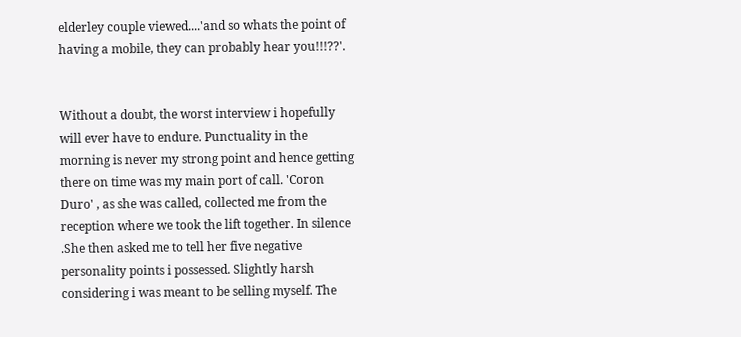elderley couple viewed....'and so whats the point of having a mobile, they can probably hear you!!!??'.


Without a doubt, the worst interview i hopefully will ever have to endure. Punctuality in the morning is never my strong point and hence getting there on time was my main port of call. 'Coron Duro' , as she was called, collected me from the reception where we took the lift together. In silence .She then asked me to tell her five negative personality points i possessed. Slightly harsh considering i was meant to be selling myself. The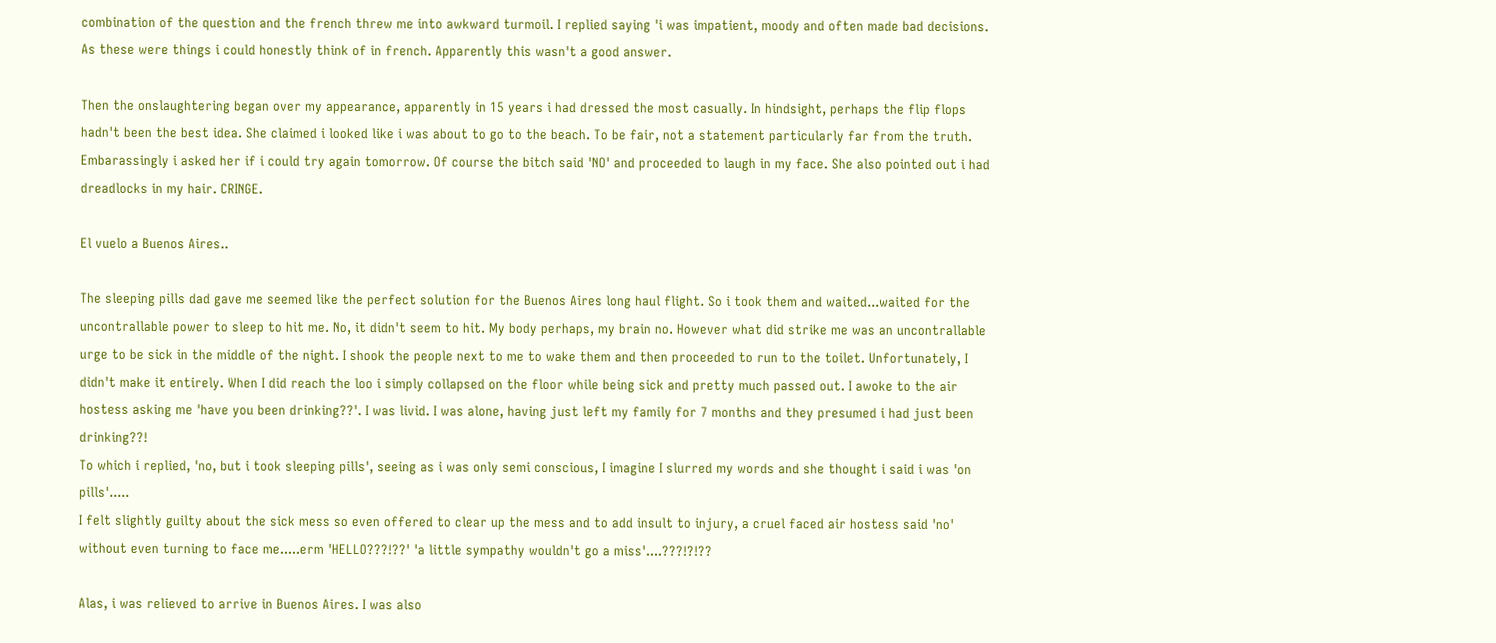combination of the question and the french threw me into awkward turmoil. I replied saying 'i was impatient, moody and often made bad decisions. As these were things i could honestly think of in french. Apparently this wasn't a good answer.

Then the onslaughtering began over my appearance, apparently in 15 years i had dressed the most casually. In hindsight, perhaps the flip flops hadn't been the best idea. She claimed i looked like i was about to go to the beach. To be fair, not a statement particularly far from the truth. Embarassingly i asked her if i could try again tomorrow. Of course the bitch said 'NO' and proceeded to laugh in my face. She also pointed out i had dreadlocks in my hair. CRINGE.

El vuelo a Buenos Aires..

The sleeping pills dad gave me seemed like the perfect solution for the Buenos Aires long haul flight. So i took them and waited...waited for the uncontrallable power to sleep to hit me. No, it didn't seem to hit. My body perhaps, my brain no. However what did strike me was an uncontrallable urge to be sick in the middle of the night. I shook the people next to me to wake them and then proceeded to run to the toilet. Unfortunately, I didn't make it entirely. When I did reach the loo i simply collapsed on the floor while being sick and pretty much passed out. I awoke to the air hostess asking me 'have you been drinking??'. I was livid. I was alone, having just left my family for 7 months and they presumed i had just been drinking??!
To which i replied, 'no, but i took sleeping pills', seeing as i was only semi conscious, I imagine I slurred my words and she thought i said i was 'on pills'.....
I felt slightly guilty about the sick mess so even offered to clear up the mess and to add insult to injury, a cruel faced air hostess said 'no' without even turning to face me.....erm 'HELLO???!??' 'a little sympathy wouldn't go a miss'....???!?!??

Alas, i was relieved to arrive in Buenos Aires. I was also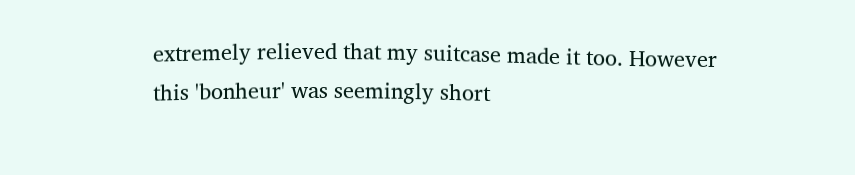extremely relieved that my suitcase made it too. However this 'bonheur' was seemingly short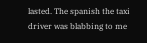lasted. The spanish the taxi driver was blabbing to me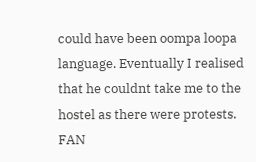could have been oompa loopa language. Eventually I realised that he couldnt take me to the hostel as there were protests. FAN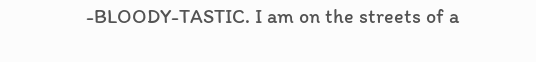-BLOODY-TASTIC. I am on the streets of a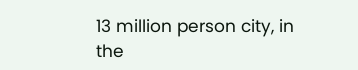13 million person city, in the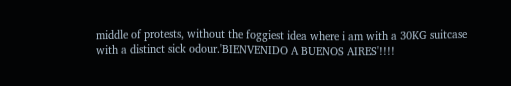middle of protests, without the foggiest idea where i am with a 30KG suitcase with a distinct sick odour.'BIENVENIDO A BUENOS AIRES'!!!!